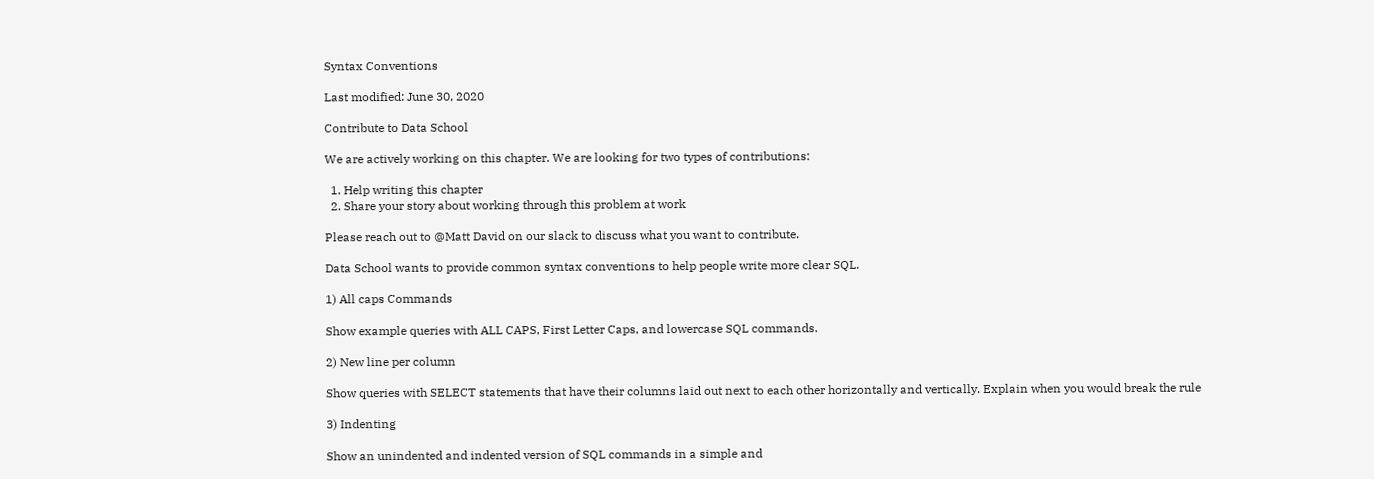Syntax Conventions

Last modified: June 30, 2020

Contribute to Data School

We are actively working on this chapter. We are looking for two types of contributions:

  1. Help writing this chapter
  2. Share your story about working through this problem at work

Please reach out to @Matt David on our slack to discuss what you want to contribute.

Data School wants to provide common syntax conventions to help people write more clear SQL.

1) All caps Commands

Show example queries with ALL CAPS, First Letter Caps, and lowercase SQL commands.

2) New line per column

Show queries with SELECT statements that have their columns laid out next to each other horizontally and vertically. Explain when you would break the rule

3) Indenting

Show an unindented and indented version of SQL commands in a simple and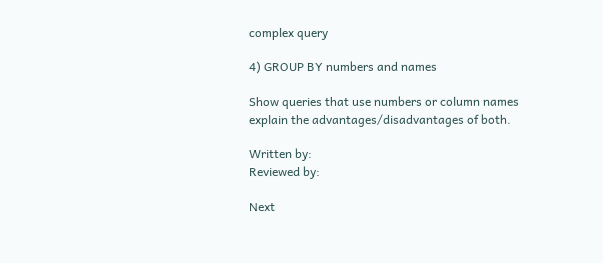complex query

4) GROUP BY numbers and names

Show queries that use numbers or column names explain the advantages/disadvantages of both.

Written by:
Reviewed by:

Next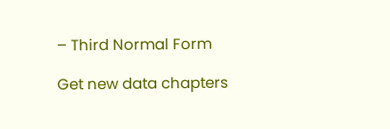– Third Normal Form

Get new data chapters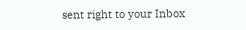sent right to your Inbox